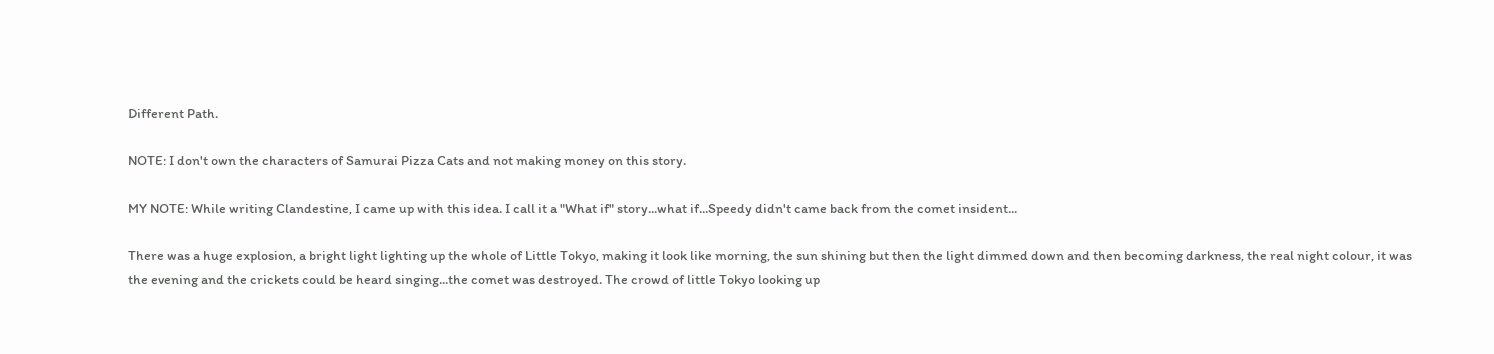Different Path.

NOTE: I don't own the characters of Samurai Pizza Cats and not making money on this story.

MY NOTE: While writing Clandestine, I came up with this idea. I call it a "What if" story...what if...Speedy didn't came back from the comet insident...

There was a huge explosion, a bright light lighting up the whole of Little Tokyo, making it look like morning, the sun shining but then the light dimmed down and then becoming darkness, the real night colour, it was the evening and the crickets could be heard singing...the comet was destroyed. The crowd of little Tokyo looking up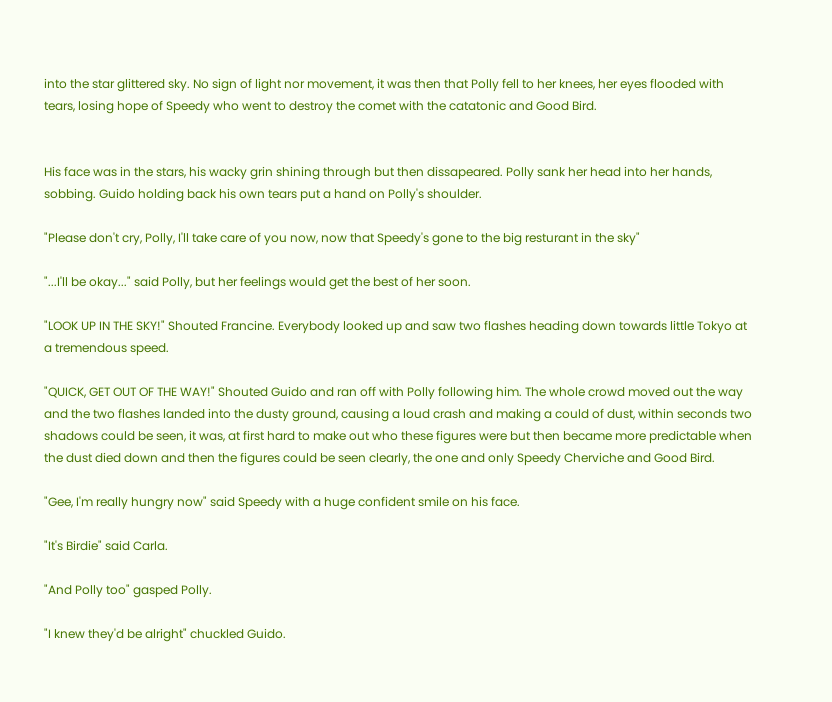into the star glittered sky. No sign of light nor movement, it was then that Polly fell to her knees, her eyes flooded with tears, losing hope of Speedy who went to destroy the comet with the catatonic and Good Bird.


His face was in the stars, his wacky grin shining through but then dissapeared. Polly sank her head into her hands, sobbing. Guido holding back his own tears put a hand on Polly's shoulder.

"Please don't cry, Polly, I'll take care of you now, now that Speedy's gone to the big resturant in the sky"

"...I'll be okay..." said Polly, but her feelings would get the best of her soon.

"LOOK UP IN THE SKY!" Shouted Francine. Everybody looked up and saw two flashes heading down towards little Tokyo at a tremendous speed.

"QUICK, GET OUT OF THE WAY!" Shouted Guido and ran off with Polly following him. The whole crowd moved out the way and the two flashes landed into the dusty ground, causing a loud crash and making a could of dust, within seconds two shadows could be seen, it was, at first hard to make out who these figures were but then became more predictable when the dust died down and then the figures could be seen clearly, the one and only Speedy Cherviche and Good Bird.

"Gee, I'm really hungry now" said Speedy with a huge confident smile on his face.

"It's Birdie" said Carla.

"And Polly too" gasped Polly.

"I knew they'd be alright" chuckled Guido.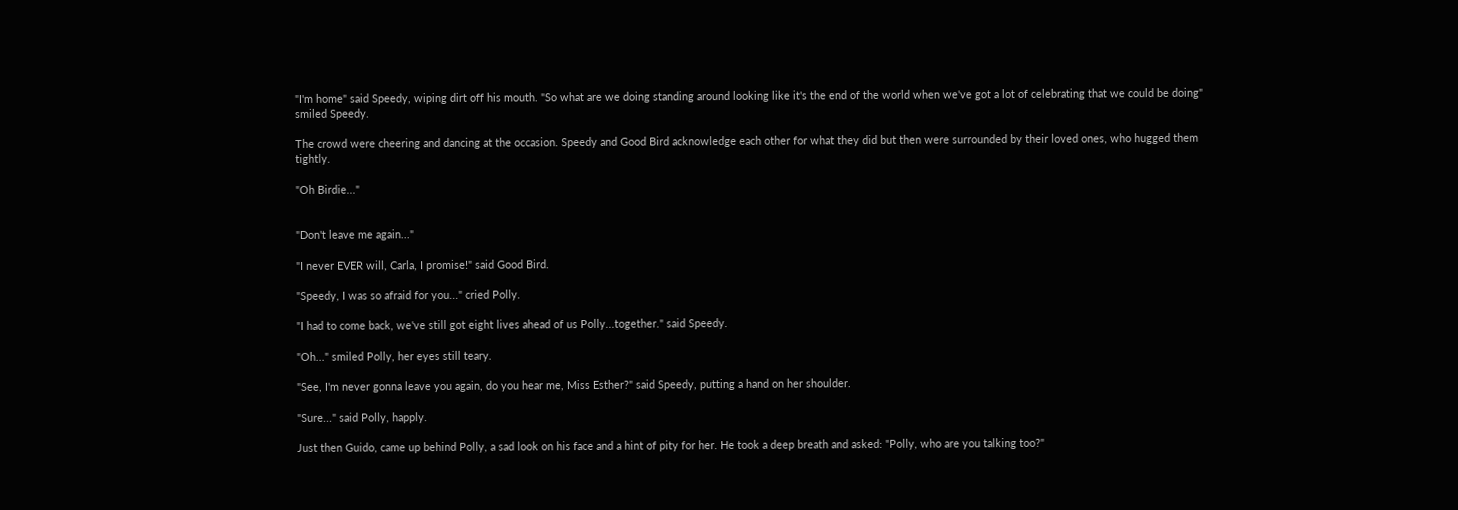"I'm home" said Speedy, wiping dirt off his mouth. "So what are we doing standing around looking like it's the end of the world when we've got a lot of celebrating that we could be doing" smiled Speedy.

The crowd were cheering and dancing at the occasion. Speedy and Good Bird acknowledge each other for what they did but then were surrounded by their loved ones, who hugged them tightly.

"Oh Birdie..."


"Don't leave me again..."

"I never EVER will, Carla, I promise!" said Good Bird.

"Speedy, I was so afraid for you..." cried Polly.

"I had to come back, we've still got eight lives ahead of us Polly...together." said Speedy.

"Oh..." smiled Polly, her eyes still teary.

"See, I'm never gonna leave you again, do you hear me, Miss Esther?" said Speedy, putting a hand on her shoulder.

"Sure..." said Polly, happly.

Just then Guido, came up behind Polly, a sad look on his face and a hint of pity for her. He took a deep breath and asked: "Polly, who are you talking too?"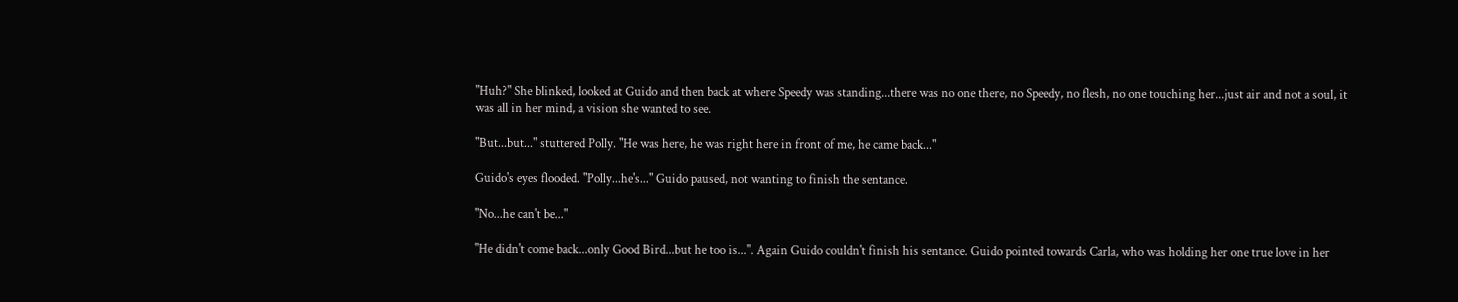"Huh?" She blinked, looked at Guido and then back at where Speedy was standing...there was no one there, no Speedy, no flesh, no one touching her...just air and not a soul, it was all in her mind, a vision she wanted to see.

"But...but..." stuttered Polly. "He was here, he was right here in front of me, he came back..."

Guido's eyes flooded. "Polly...he's..." Guido paused, not wanting to finish the sentance.

"No...he can't be..."

"He didn't come back...only Good Bird...but he too is...". Again Guido couldn't finish his sentance. Guido pointed towards Carla, who was holding her one true love in her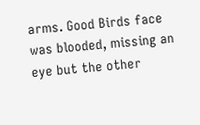arms. Good Birds face was blooded, missing an eye but the other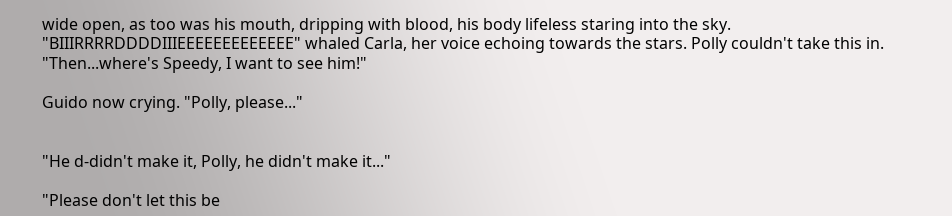wide open, as too was his mouth, dripping with blood, his body lifeless staring into the sky. "BIIIRRRRDDDDIIIEEEEEEEEEEEEE" whaled Carla, her voice echoing towards the stars. Polly couldn't take this in. "Then...where's Speedy, I want to see him!"

Guido now crying. "Polly, please..."


"He d-didn't make it, Polly, he didn't make it..."

"Please don't let this be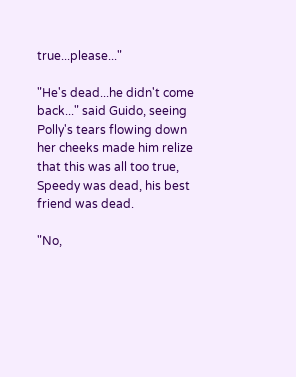true...please..."

"He's dead...he didn't come back..." said Guido, seeing Polly's tears flowing down her cheeks made him relize that this was all too true, Speedy was dead, his best friend was dead.

"No,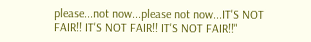please...not now...please not now...IT'S NOT FAIR!! IT'S NOT FAIR!! IT'S NOT FAIR!!"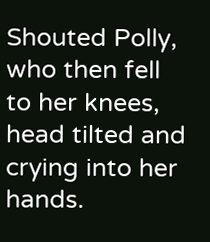Shouted Polly, who then fell to her knees, head tilted and crying into her hands.